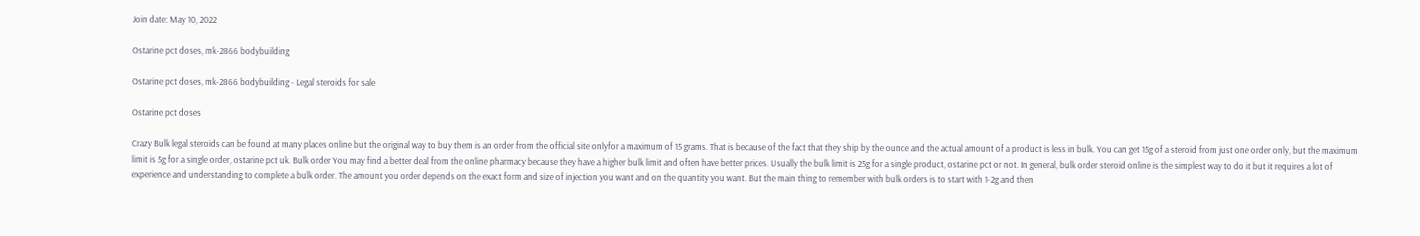Join date: May 10, 2022

Ostarine pct doses, mk-2866 bodybuilding

Ostarine pct doses, mk-2866 bodybuilding - Legal steroids for sale

Ostarine pct doses

Crazy Bulk legal steroids can be found at many places online but the original way to buy them is an order from the official site onlyfor a maximum of 15 grams. That is because of the fact that they ship by the ounce and the actual amount of a product is less in bulk. You can get 15g of a steroid from just one order only, but the maximum limit is 5g for a single order, ostarine pct uk. Bulk order You may find a better deal from the online pharmacy because they have a higher bulk limit and often have better prices. Usually the bulk limit is 25g for a single product, ostarine pct or not. In general, bulk order steroid online is the simplest way to do it but it requires a lot of experience and understanding to complete a bulk order. The amount you order depends on the exact form and size of injection you want and on the quantity you want. But the main thing to remember with bulk orders is to start with 1-2g and then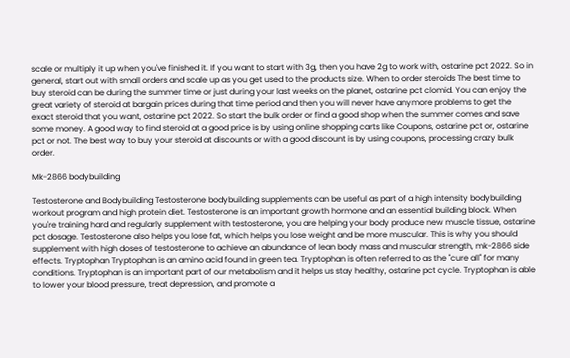scale or multiply it up when you've finished it. If you want to start with 3g, then you have 2g to work with, ostarine pct 2022. So in general, start out with small orders and scale up as you get used to the products size. When to order steroids The best time to buy steroid can be during the summer time or just during your last weeks on the planet, ostarine pct clomid. You can enjoy the great variety of steroid at bargain prices during that time period and then you will never have anymore problems to get the exact steroid that you want, ostarine pct 2022. So start the bulk order or find a good shop when the summer comes and save some money. A good way to find steroid at a good price is by using online shopping carts like Coupons, ostarine pct or, ostarine pct or not. The best way to buy your steroid at discounts or with a good discount is by using coupons, processing crazy bulk order.

Mk-2866 bodybuilding

Testosterone and Bodybuilding Testosterone bodybuilding supplements can be useful as part of a high intensity bodybuilding workout program and high protein diet. Testosterone is an important growth hormone and an essential building block. When you're training hard and regularly supplement with testosterone, you are helping your body produce new muscle tissue, ostarine pct dosage. Testosterone also helps you lose fat, which helps you lose weight and be more muscular. This is why you should supplement with high doses of testosterone to achieve an abundance of lean body mass and muscular strength, mk-2866 side effects. Tryptophan Tryptophan is an amino acid found in green tea. Tryptophan is often referred to as the "cure all" for many conditions. Tryptophan is an important part of our metabolism and it helps us stay healthy, ostarine pct cycle. Tryptophan is able to lower your blood pressure, treat depression, and promote a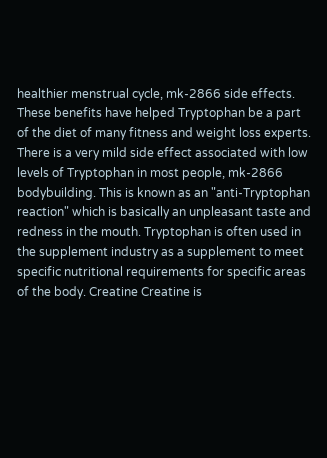healthier menstrual cycle, mk-2866 side effects. These benefits have helped Tryptophan be a part of the diet of many fitness and weight loss experts. There is a very mild side effect associated with low levels of Tryptophan in most people, mk-2866 bodybuilding. This is known as an "anti-Tryptophan reaction" which is basically an unpleasant taste and redness in the mouth. Tryptophan is often used in the supplement industry as a supplement to meet specific nutritional requirements for specific areas of the body. Creatine Creatine is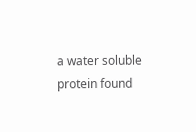a water soluble protein found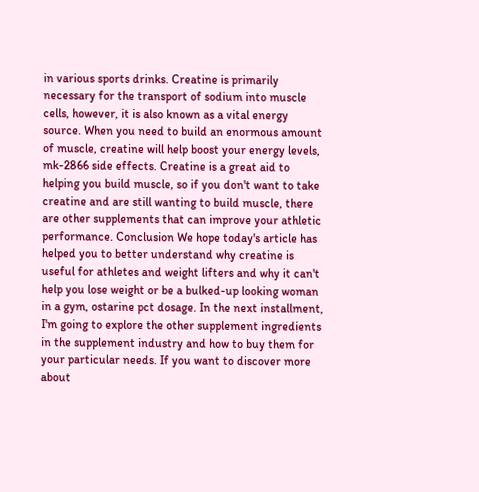in various sports drinks. Creatine is primarily necessary for the transport of sodium into muscle cells, however, it is also known as a vital energy source. When you need to build an enormous amount of muscle, creatine will help boost your energy levels, mk-2866 side effects. Creatine is a great aid to helping you build muscle, so if you don't want to take creatine and are still wanting to build muscle, there are other supplements that can improve your athletic performance. Conclusion We hope today's article has helped you to better understand why creatine is useful for athletes and weight lifters and why it can't help you lose weight or be a bulked-up looking woman in a gym, ostarine pct dosage. In the next installment, I'm going to explore the other supplement ingredients in the supplement industry and how to buy them for your particular needs. If you want to discover more about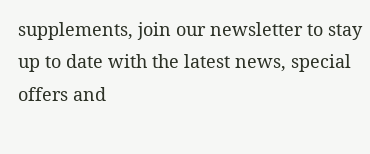supplements, join our newsletter to stay up to date with the latest news, special offers and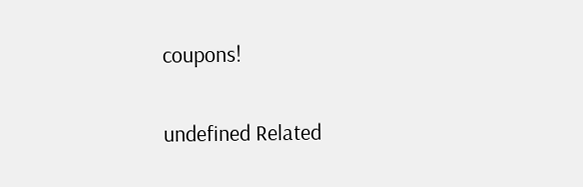coupons!

undefined Related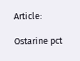Article:

Ostarine pct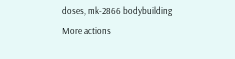doses, mk-2866 bodybuilding
More actions